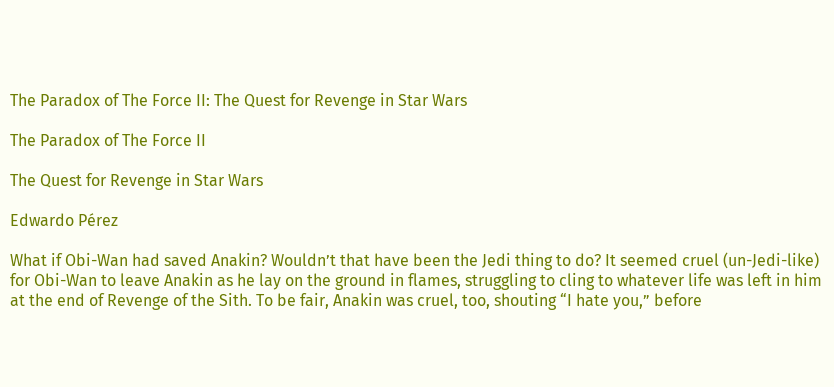The Paradox of The Force II: The Quest for Revenge in Star Wars

The Paradox of The Force II

The Quest for Revenge in Star Wars

Edwardo Pérez

What if Obi-Wan had saved Anakin? Wouldn’t that have been the Jedi thing to do? It seemed cruel (un-Jedi-like) for Obi-Wan to leave Anakin as he lay on the ground in flames, struggling to cling to whatever life was left in him at the end of Revenge of the Sith. To be fair, Anakin was cruel, too, shouting “I hate you,” before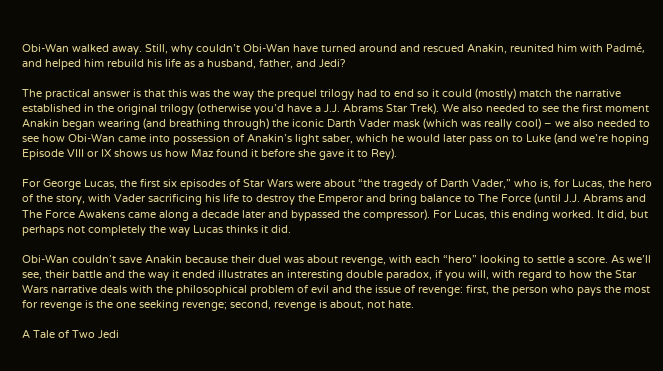Obi-Wan walked away. Still, why couldn’t Obi-Wan have turned around and rescued Anakin, reunited him with Padmé, and helped him rebuild his life as a husband, father, and Jedi?

The practical answer is that this was the way the prequel trilogy had to end so it could (mostly) match the narrative established in the original trilogy (otherwise you’d have a J.J. Abrams Star Trek). We also needed to see the first moment Anakin began wearing (and breathing through) the iconic Darth Vader mask (which was really cool) – we also needed to see how Obi-Wan came into possession of Anakin’s light saber, which he would later pass on to Luke (and we’re hoping Episode VIII or IX shows us how Maz found it before she gave it to Rey).

For George Lucas, the first six episodes of Star Wars were about “the tragedy of Darth Vader,” who is, for Lucas, the hero of the story, with Vader sacrificing his life to destroy the Emperor and bring balance to The Force (until J.J. Abrams and The Force Awakens came along a decade later and bypassed the compressor). For Lucas, this ending worked. It did, but perhaps not completely the way Lucas thinks it did.

Obi-Wan couldn’t save Anakin because their duel was about revenge, with each “hero” looking to settle a score. As we’ll see, their battle and the way it ended illustrates an interesting double paradox, if you will, with regard to how the Star Wars narrative deals with the philosophical problem of evil and the issue of revenge: first, the person who pays the most for revenge is the one seeking revenge; second, revenge is about, not hate.

A Tale of Two Jedi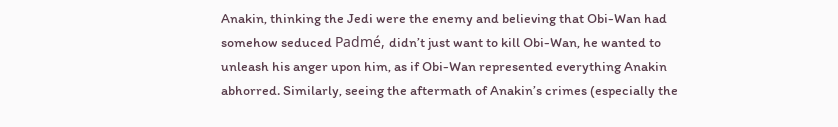Anakin, thinking the Jedi were the enemy and believing that Obi-Wan had somehow seduced Padmé, didn’t just want to kill Obi-Wan, he wanted to unleash his anger upon him, as if Obi-Wan represented everything Anakin abhorred. Similarly, seeing the aftermath of Anakin’s crimes (especially the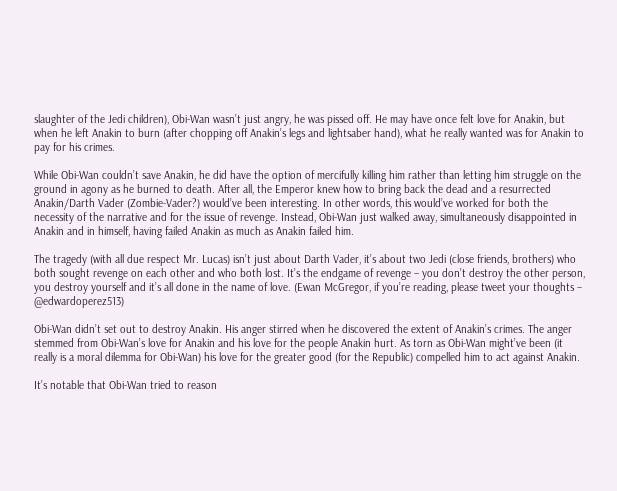slaughter of the Jedi children), Obi-Wan wasn’t just angry, he was pissed off. He may have once felt love for Anakin, but when he left Anakin to burn (after chopping off Anakin’s legs and lightsaber hand), what he really wanted was for Anakin to pay for his crimes.

While Obi-Wan couldn’t save Anakin, he did have the option of mercifully killing him rather than letting him struggle on the ground in agony as he burned to death. After all, the Emperor knew how to bring back the dead and a resurrected Anakin/Darth Vader (Zombie-Vader?) would’ve been interesting. In other words, this would’ve worked for both the necessity of the narrative and for the issue of revenge. Instead, Obi-Wan just walked away, simultaneously disappointed in Anakin and in himself, having failed Anakin as much as Anakin failed him.

The tragedy (with all due respect Mr. Lucas) isn’t just about Darth Vader, it’s about two Jedi (close friends, brothers) who both sought revenge on each other and who both lost. It’s the endgame of revenge – you don’t destroy the other person, you destroy yourself and it’s all done in the name of love. (Ewan McGregor, if you’re reading, please tweet your thoughts – @edwardoperez513)

Obi-Wan didn’t set out to destroy Anakin. His anger stirred when he discovered the extent of Anakin’s crimes. The anger stemmed from Obi-Wan’s love for Anakin and his love for the people Anakin hurt. As torn as Obi-Wan might’ve been (it really is a moral dilemma for Obi-Wan) his love for the greater good (for the Republic) compelled him to act against Anakin.

It’s notable that Obi-Wan tried to reason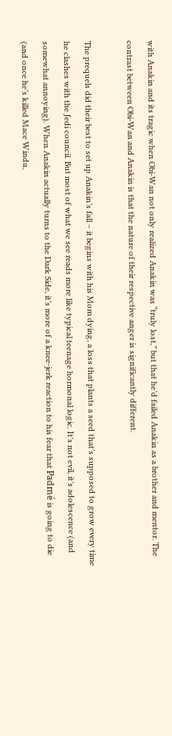with Anakin and its tragic when Obi-Wan not only realized Anakin was “truly lost,” but that he’d failed Anakin as a brother and mentor. The contrast between Obi-Wan and Anakin is that the nature of their respective anger is significantly different.

The prequels did their best to set up Anakin’s fall – it begins with his Mom dying, a loss that plants a seed that’s supposed to grow every time he clashes with the Jedi council. But most of what we see reads more like typical teenage hormonal logic. It’s not evil, it’s adolescence (and somewhat annoying). When Anakin actually turns to the Dark Side, it’s more of a knee-jerk reaction to his fear that Padmé is going to die (and once he’s killed Mace Windu,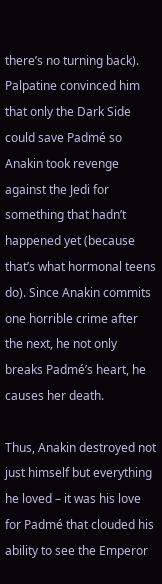there’s no turning back). Palpatine convinced him that only the Dark Side could save Padmé so Anakin took revenge against the Jedi for something that hadn’t happened yet (because that’s what hormonal teens do). Since Anakin commits one horrible crime after the next, he not only breaks Padmé’s heart, he causes her death.

Thus, Anakin destroyed not just himself but everything he loved – it was his love for Padmé that clouded his ability to see the Emperor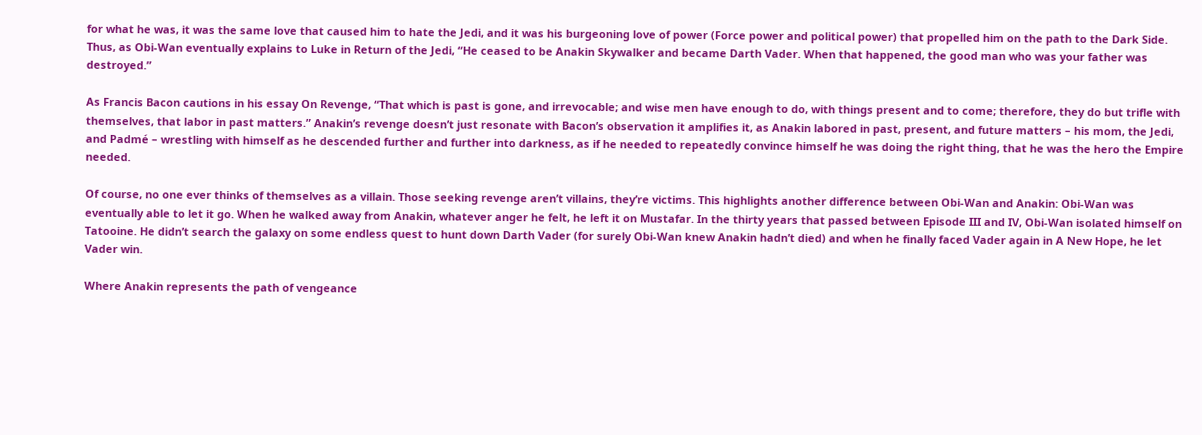for what he was, it was the same love that caused him to hate the Jedi, and it was his burgeoning love of power (Force power and political power) that propelled him on the path to the Dark Side. Thus, as Obi-Wan eventually explains to Luke in Return of the Jedi, “He ceased to be Anakin Skywalker and became Darth Vader. When that happened, the good man who was your father was destroyed.”

As Francis Bacon cautions in his essay On Revenge, “That which is past is gone, and irrevocable; and wise men have enough to do, with things present and to come; therefore, they do but trifle with themselves, that labor in past matters.” Anakin’s revenge doesn’t just resonate with Bacon’s observation it amplifies it, as Anakin labored in past, present, and future matters – his mom, the Jedi, and Padmé – wrestling with himself as he descended further and further into darkness, as if he needed to repeatedly convince himself he was doing the right thing, that he was the hero the Empire needed.

Of course, no one ever thinks of themselves as a villain. Those seeking revenge aren’t villains, they’re victims. This highlights another difference between Obi-Wan and Anakin: Obi-Wan was eventually able to let it go. When he walked away from Anakin, whatever anger he felt, he left it on Mustafar. In the thirty years that passed between Episode III and IV, Obi-Wan isolated himself on Tatooine. He didn’t search the galaxy on some endless quest to hunt down Darth Vader (for surely Obi-Wan knew Anakin hadn’t died) and when he finally faced Vader again in A New Hope, he let Vader win.

Where Anakin represents the path of vengeance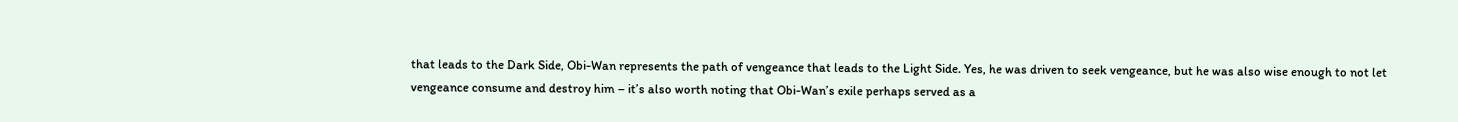that leads to the Dark Side, Obi-Wan represents the path of vengeance that leads to the Light Side. Yes, he was driven to seek vengeance, but he was also wise enough to not let vengeance consume and destroy him – it’s also worth noting that Obi-Wan’s exile perhaps served as a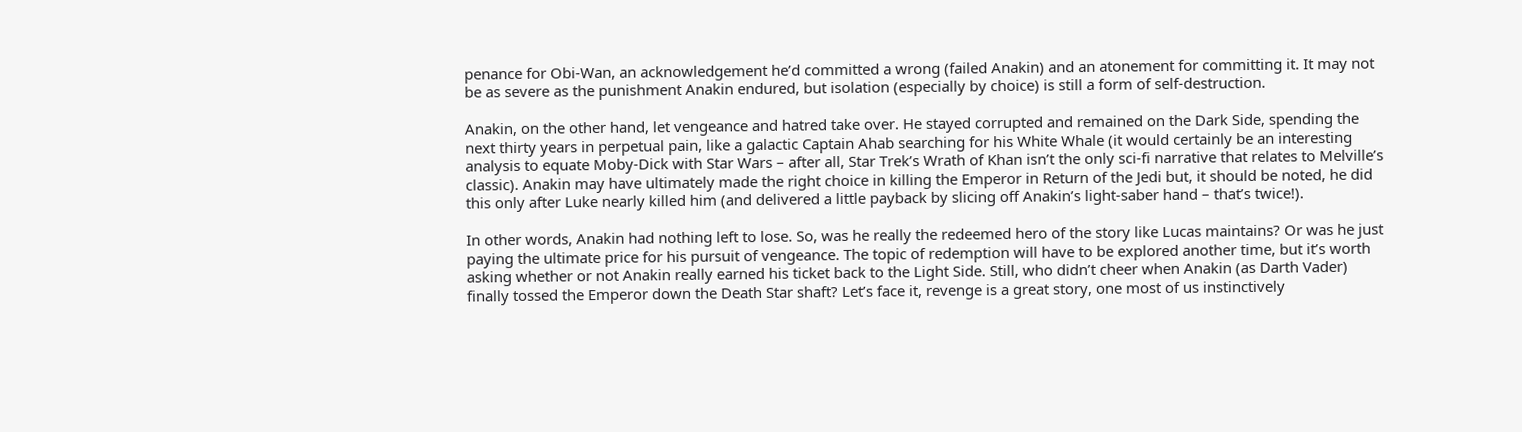penance for Obi-Wan, an acknowledgement he’d committed a wrong (failed Anakin) and an atonement for committing it. It may not be as severe as the punishment Anakin endured, but isolation (especially by choice) is still a form of self-destruction.

Anakin, on the other hand, let vengeance and hatred take over. He stayed corrupted and remained on the Dark Side, spending the next thirty years in perpetual pain, like a galactic Captain Ahab searching for his White Whale (it would certainly be an interesting analysis to equate Moby-Dick with Star Wars – after all, Star Trek’s Wrath of Khan isn’t the only sci-fi narrative that relates to Melville’s classic). Anakin may have ultimately made the right choice in killing the Emperor in Return of the Jedi but, it should be noted, he did this only after Luke nearly killed him (and delivered a little payback by slicing off Anakin’s light-saber hand – that’s twice!).

In other words, Anakin had nothing left to lose. So, was he really the redeemed hero of the story like Lucas maintains? Or was he just paying the ultimate price for his pursuit of vengeance. The topic of redemption will have to be explored another time, but it’s worth asking whether or not Anakin really earned his ticket back to the Light Side. Still, who didn’t cheer when Anakin (as Darth Vader) finally tossed the Emperor down the Death Star shaft? Let’s face it, revenge is a great story, one most of us instinctively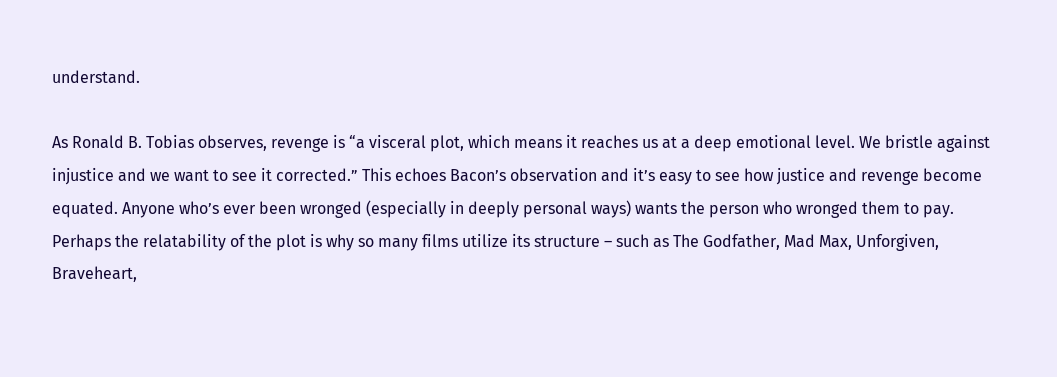understand.

As Ronald B. Tobias observes, revenge is “a visceral plot, which means it reaches us at a deep emotional level. We bristle against injustice and we want to see it corrected.” This echoes Bacon’s observation and it’s easy to see how justice and revenge become equated. Anyone who’s ever been wronged (especially in deeply personal ways) wants the person who wronged them to pay. Perhaps the relatability of the plot is why so many films utilize its structure – such as The Godfather, Mad Max, Unforgiven, Braveheart,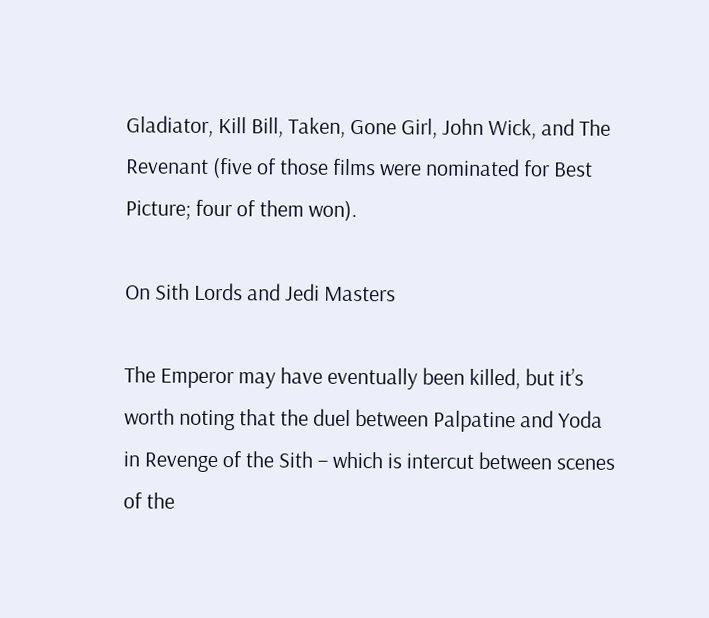Gladiator, Kill Bill, Taken, Gone Girl, John Wick, and The Revenant (five of those films were nominated for Best Picture; four of them won).

On Sith Lords and Jedi Masters

The Emperor may have eventually been killed, but it’s worth noting that the duel between Palpatine and Yoda in Revenge of the Sith – which is intercut between scenes of the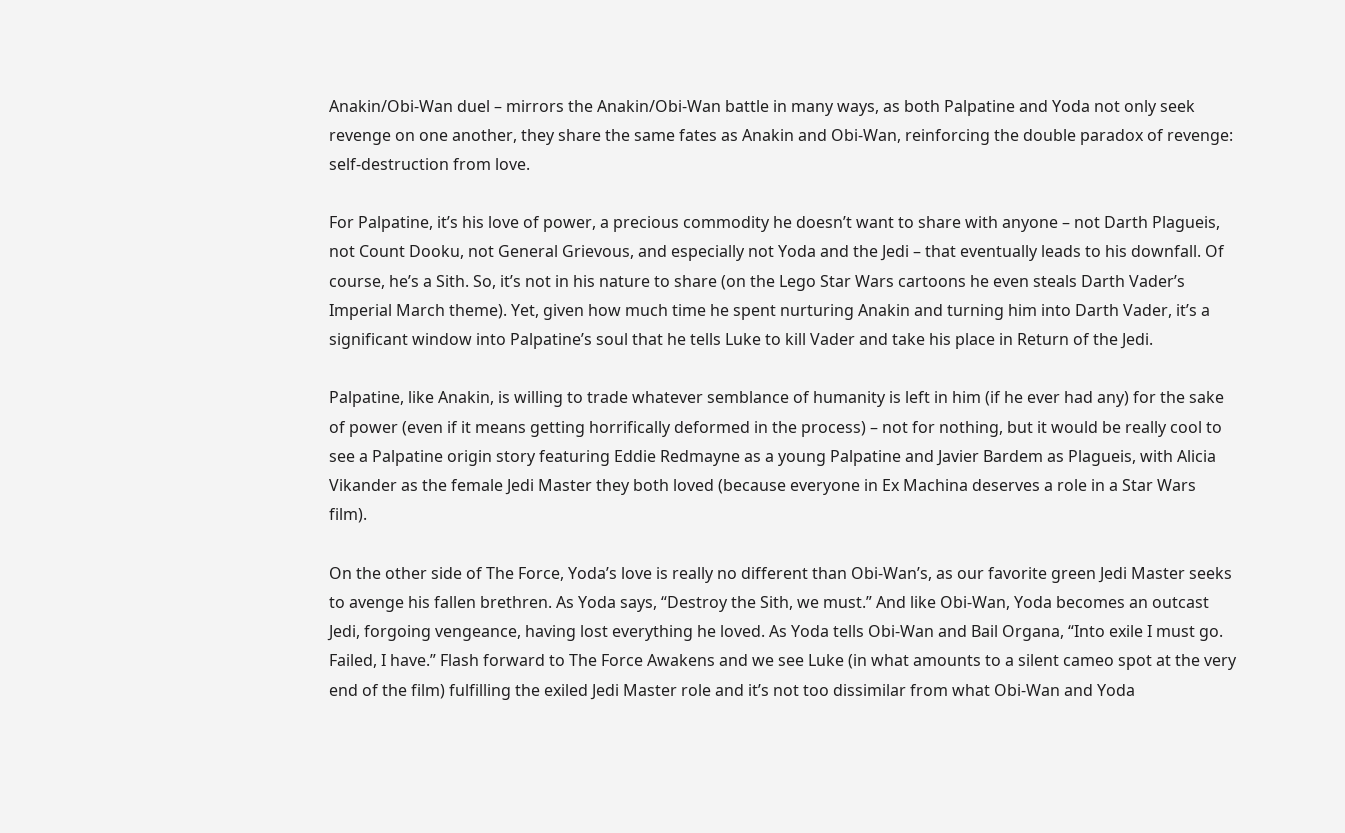Anakin/Obi-Wan duel – mirrors the Anakin/Obi-Wan battle in many ways, as both Palpatine and Yoda not only seek revenge on one another, they share the same fates as Anakin and Obi-Wan, reinforcing the double paradox of revenge: self-destruction from love.

For Palpatine, it’s his love of power, a precious commodity he doesn’t want to share with anyone – not Darth Plagueis, not Count Dooku, not General Grievous, and especially not Yoda and the Jedi – that eventually leads to his downfall. Of course, he’s a Sith. So, it’s not in his nature to share (on the Lego Star Wars cartoons he even steals Darth Vader’s Imperial March theme). Yet, given how much time he spent nurturing Anakin and turning him into Darth Vader, it’s a significant window into Palpatine’s soul that he tells Luke to kill Vader and take his place in Return of the Jedi.

Palpatine, like Anakin, is willing to trade whatever semblance of humanity is left in him (if he ever had any) for the sake of power (even if it means getting horrifically deformed in the process) – not for nothing, but it would be really cool to see a Palpatine origin story featuring Eddie Redmayne as a young Palpatine and Javier Bardem as Plagueis, with Alicia Vikander as the female Jedi Master they both loved (because everyone in Ex Machina deserves a role in a Star Wars film).

On the other side of The Force, Yoda’s love is really no different than Obi-Wan’s, as our favorite green Jedi Master seeks to avenge his fallen brethren. As Yoda says, “Destroy the Sith, we must.” And like Obi-Wan, Yoda becomes an outcast Jedi, forgoing vengeance, having lost everything he loved. As Yoda tells Obi-Wan and Bail Organa, “Into exile I must go. Failed, I have.” Flash forward to The Force Awakens and we see Luke (in what amounts to a silent cameo spot at the very end of the film) fulfilling the exiled Jedi Master role and it’s not too dissimilar from what Obi-Wan and Yoda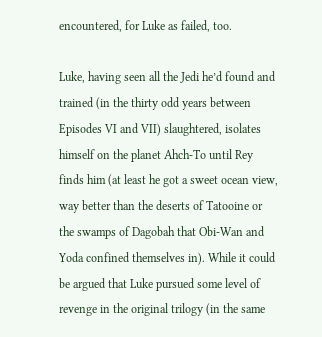encountered, for Luke as failed, too.

Luke, having seen all the Jedi he’d found and trained (in the thirty odd years between Episodes VI and VII) slaughtered, isolates himself on the planet Ahch-To until Rey finds him (at least he got a sweet ocean view, way better than the deserts of Tatooine or the swamps of Dagobah that Obi-Wan and Yoda confined themselves in). While it could be argued that Luke pursued some level of revenge in the original trilogy (in the same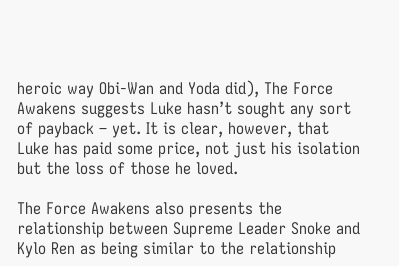heroic way Obi-Wan and Yoda did), The Force Awakens suggests Luke hasn’t sought any sort of payback – yet. It is clear, however, that Luke has paid some price, not just his isolation but the loss of those he loved.

The Force Awakens also presents the relationship between Supreme Leader Snoke and Kylo Ren as being similar to the relationship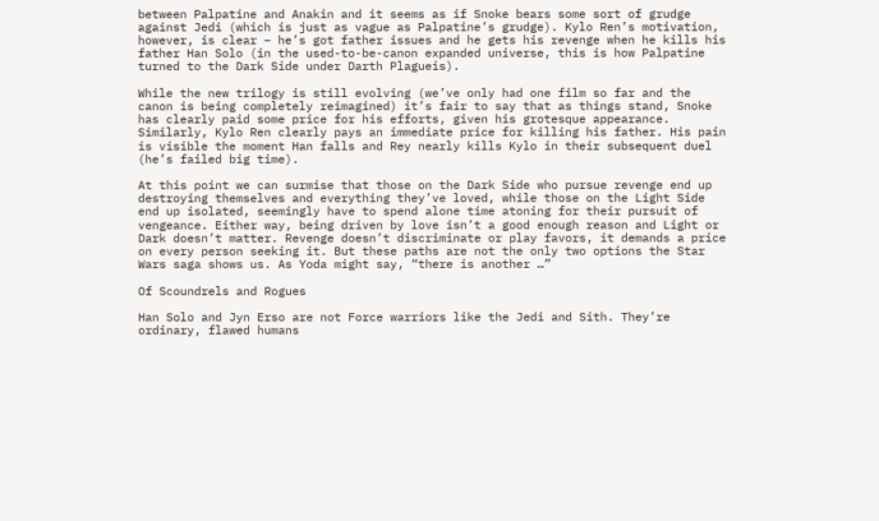between Palpatine and Anakin and it seems as if Snoke bears some sort of grudge against Jedi (which is just as vague as Palpatine’s grudge). Kylo Ren’s motivation, however, is clear – he’s got father issues and he gets his revenge when he kills his father Han Solo (in the used-to-be-canon expanded universe, this is how Palpatine turned to the Dark Side under Darth Plagueis).

While the new trilogy is still evolving (we’ve only had one film so far and the canon is being completely reimagined) it’s fair to say that as things stand, Snoke has clearly paid some price for his efforts, given his grotesque appearance. Similarly, Kylo Ren clearly pays an immediate price for killing his father. His pain is visible the moment Han falls and Rey nearly kills Kylo in their subsequent duel (he’s failed big time).

At this point we can surmise that those on the Dark Side who pursue revenge end up destroying themselves and everything they’ve loved, while those on the Light Side end up isolated, seemingly have to spend alone time atoning for their pursuit of vengeance. Either way, being driven by love isn’t a good enough reason and Light or Dark doesn’t matter. Revenge doesn’t discriminate or play favors, it demands a price on every person seeking it. But these paths are not the only two options the Star Wars saga shows us. As Yoda might say, “there is another …”

Of Scoundrels and Rogues

Han Solo and Jyn Erso are not Force warriors like the Jedi and Sith. They’re ordinary, flawed humans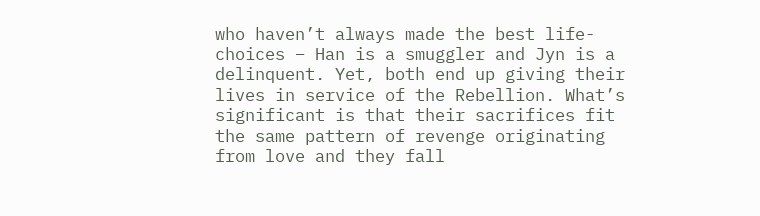who haven’t always made the best life-choices – Han is a smuggler and Jyn is a delinquent. Yet, both end up giving their lives in service of the Rebellion. What’s significant is that their sacrifices fit the same pattern of revenge originating from love and they fall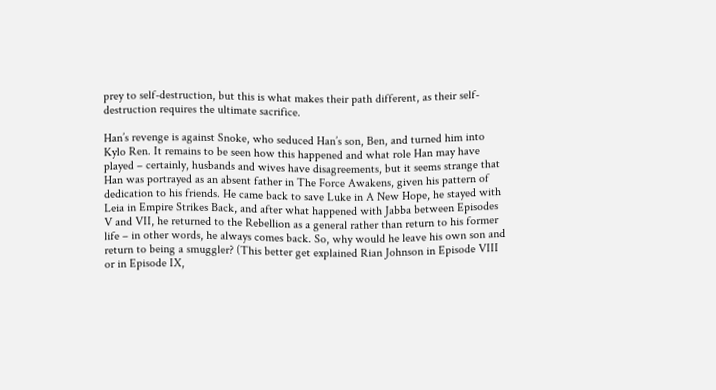prey to self-destruction, but this is what makes their path different, as their self-destruction requires the ultimate sacrifice.

Han’s revenge is against Snoke, who seduced Han’s son, Ben, and turned him into Kylo Ren. It remains to be seen how this happened and what role Han may have played – certainly, husbands and wives have disagreements, but it seems strange that Han was portrayed as an absent father in The Force Awakens, given his pattern of dedication to his friends. He came back to save Luke in A New Hope, he stayed with Leia in Empire Strikes Back, and after what happened with Jabba between Episodes V and VII, he returned to the Rebellion as a general rather than return to his former life – in other words, he always comes back. So, why would he leave his own son and return to being a smuggler? (This better get explained Rian Johnson in Episode VIII or in Episode IX,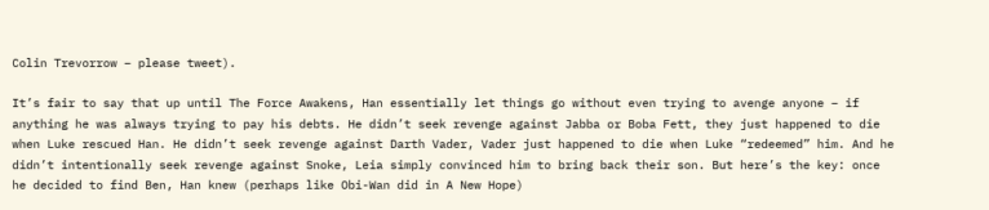Colin Trevorrow – please tweet).

It’s fair to say that up until The Force Awakens, Han essentially let things go without even trying to avenge anyone – if anything he was always trying to pay his debts. He didn’t seek revenge against Jabba or Boba Fett, they just happened to die when Luke rescued Han. He didn’t seek revenge against Darth Vader, Vader just happened to die when Luke “redeemed” him. And he didn’t intentionally seek revenge against Snoke, Leia simply convinced him to bring back their son. But here’s the key: once he decided to find Ben, Han knew (perhaps like Obi-Wan did in A New Hope)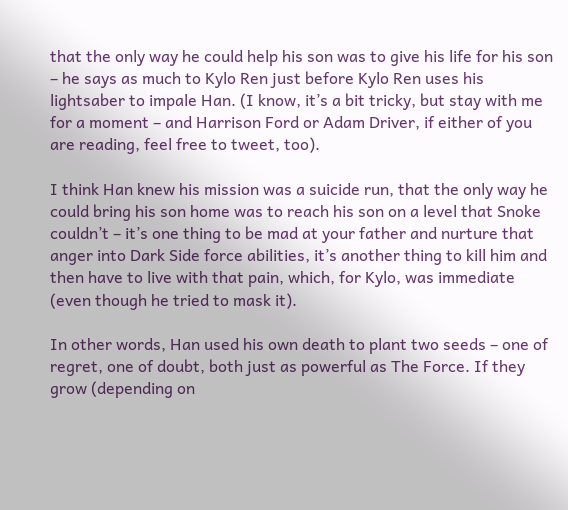that the only way he could help his son was to give his life for his son – he says as much to Kylo Ren just before Kylo Ren uses his lightsaber to impale Han. (I know, it’s a bit tricky, but stay with me for a moment – and Harrison Ford or Adam Driver, if either of you are reading, feel free to tweet, too).

I think Han knew his mission was a suicide run, that the only way he could bring his son home was to reach his son on a level that Snoke couldn’t – it’s one thing to be mad at your father and nurture that anger into Dark Side force abilities, it’s another thing to kill him and then have to live with that pain, which, for Kylo, was immediate (even though he tried to mask it).

In other words, Han used his own death to plant two seeds – one of regret, one of doubt, both just as powerful as The Force. If they grow (depending on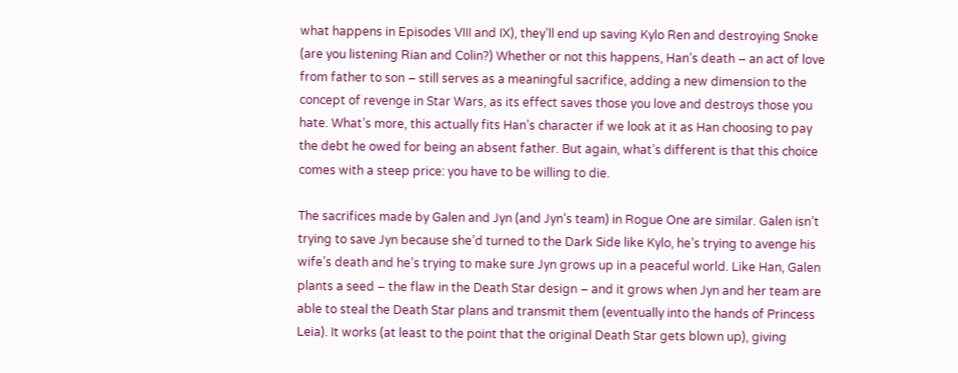what happens in Episodes VIII and IX), they’ll end up saving Kylo Ren and destroying Snoke (are you listening Rian and Colin?) Whether or not this happens, Han’s death – an act of love from father to son – still serves as a meaningful sacrifice, adding a new dimension to the concept of revenge in Star Wars, as its effect saves those you love and destroys those you hate. What’s more, this actually fits Han’s character if we look at it as Han choosing to pay the debt he owed for being an absent father. But again, what’s different is that this choice comes with a steep price: you have to be willing to die.

The sacrifices made by Galen and Jyn (and Jyn’s team) in Rogue One are similar. Galen isn’t trying to save Jyn because she’d turned to the Dark Side like Kylo, he’s trying to avenge his wife’s death and he’s trying to make sure Jyn grows up in a peaceful world. Like Han, Galen plants a seed – the flaw in the Death Star design – and it grows when Jyn and her team are able to steal the Death Star plans and transmit them (eventually into the hands of Princess Leia). It works (at least to the point that the original Death Star gets blown up), giving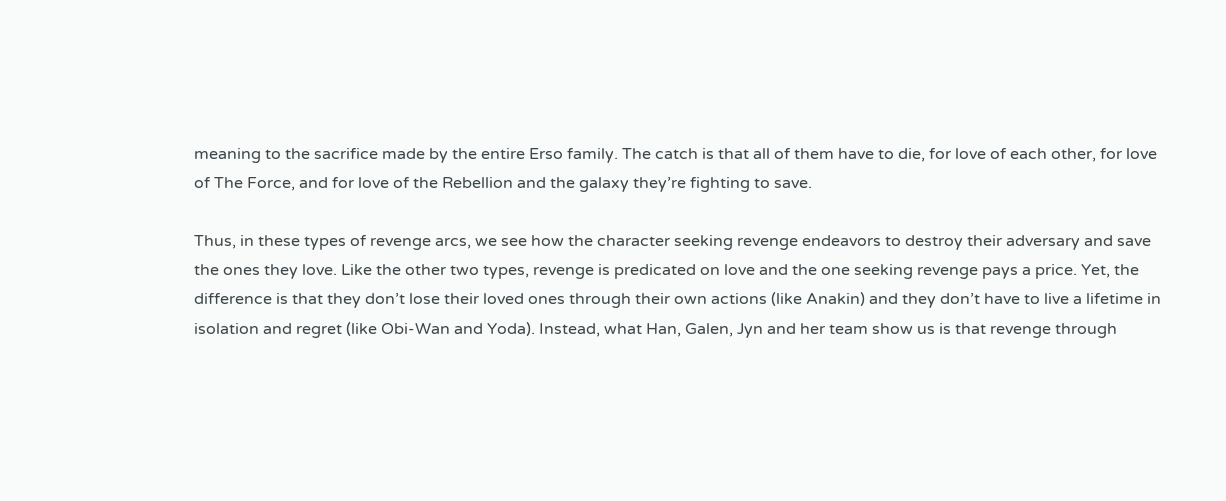meaning to the sacrifice made by the entire Erso family. The catch is that all of them have to die, for love of each other, for love of The Force, and for love of the Rebellion and the galaxy they’re fighting to save.

Thus, in these types of revenge arcs, we see how the character seeking revenge endeavors to destroy their adversary and save the ones they love. Like the other two types, revenge is predicated on love and the one seeking revenge pays a price. Yet, the difference is that they don’t lose their loved ones through their own actions (like Anakin) and they don’t have to live a lifetime in isolation and regret (like Obi-Wan and Yoda). Instead, what Han, Galen, Jyn and her team show us is that revenge through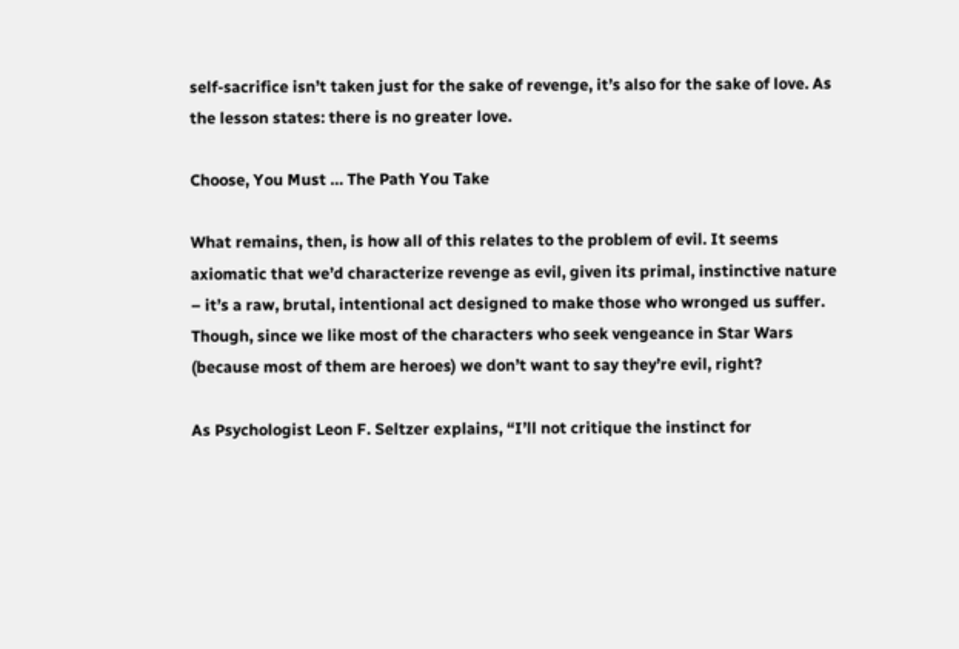self-sacrifice isn’t taken just for the sake of revenge, it’s also for the sake of love. As the lesson states: there is no greater love.

Choose, You Must … The Path You Take

What remains, then, is how all of this relates to the problem of evil. It seems axiomatic that we’d characterize revenge as evil, given its primal, instinctive nature – it’s a raw, brutal, intentional act designed to make those who wronged us suffer. Though, since we like most of the characters who seek vengeance in Star Wars (because most of them are heroes) we don’t want to say they’re evil, right?

As Psychologist Leon F. Seltzer explains, “I’ll not critique the instinct for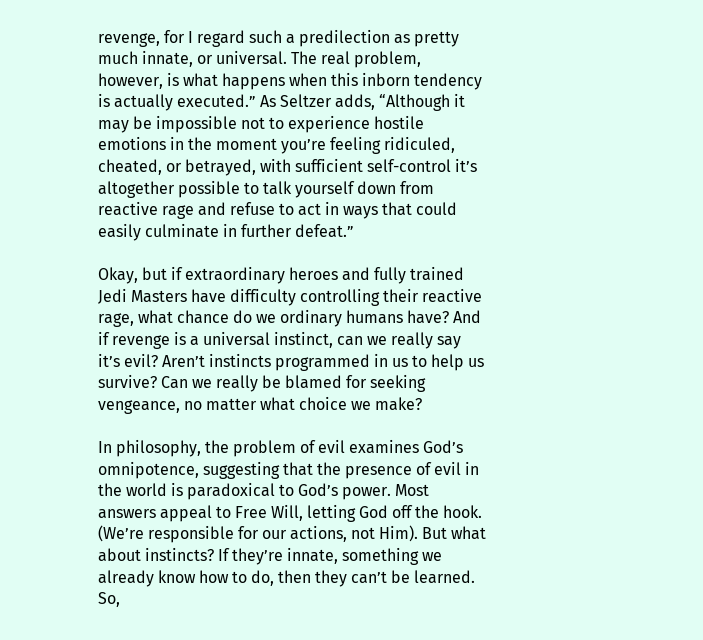revenge, for I regard such a predilection as pretty much innate, or universal. The real problem, however, is what happens when this inborn tendency is actually executed.” As Seltzer adds, “Although it may be impossible not to experience hostile emotions in the moment you’re feeling ridiculed, cheated, or betrayed, with sufficient self-control it’s altogether possible to talk yourself down from reactive rage and refuse to act in ways that could easily culminate in further defeat.”

Okay, but if extraordinary heroes and fully trained Jedi Masters have difficulty controlling their reactive rage, what chance do we ordinary humans have? And if revenge is a universal instinct, can we really say it’s evil? Aren’t instincts programmed in us to help us survive? Can we really be blamed for seeking vengeance, no matter what choice we make?

In philosophy, the problem of evil examines God’s omnipotence, suggesting that the presence of evil in the world is paradoxical to God’s power. Most answers appeal to Free Will, letting God off the hook. (We’re responsible for our actions, not Him). But what about instincts? If they’re innate, something we already know how to do, then they can’t be learned. So,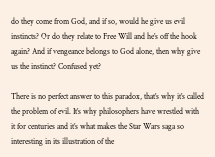do they come from God, and if so, would he give us evil instincts? Or do they relate to Free Will and he’s off the hook again? And if vengeance belongs to God alone, then why give us the instinct? Confused yet?

There is no perfect answer to this paradox, that’s why it’s called the problem of evil. It’s why philosophers have wrestled with it for centuries and it’s what makes the Star Wars saga so interesting in its illustration of the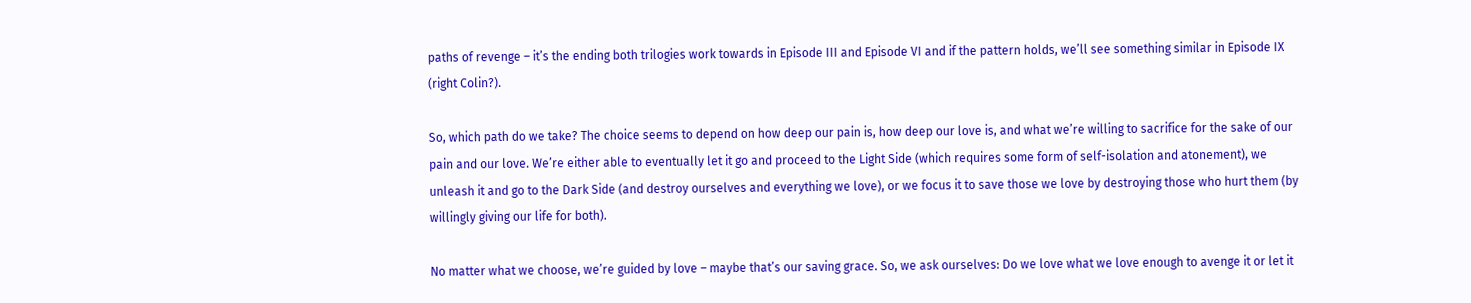paths of revenge – it’s the ending both trilogies work towards in Episode III and Episode VI and if the pattern holds, we’ll see something similar in Episode IX (right Colin?).

So, which path do we take? The choice seems to depend on how deep our pain is, how deep our love is, and what we’re willing to sacrifice for the sake of our pain and our love. We’re either able to eventually let it go and proceed to the Light Side (which requires some form of self-isolation and atonement), we unleash it and go to the Dark Side (and destroy ourselves and everything we love), or we focus it to save those we love by destroying those who hurt them (by willingly giving our life for both).

No matter what we choose, we’re guided by love – maybe that’s our saving grace. So, we ask ourselves: Do we love what we love enough to avenge it or let it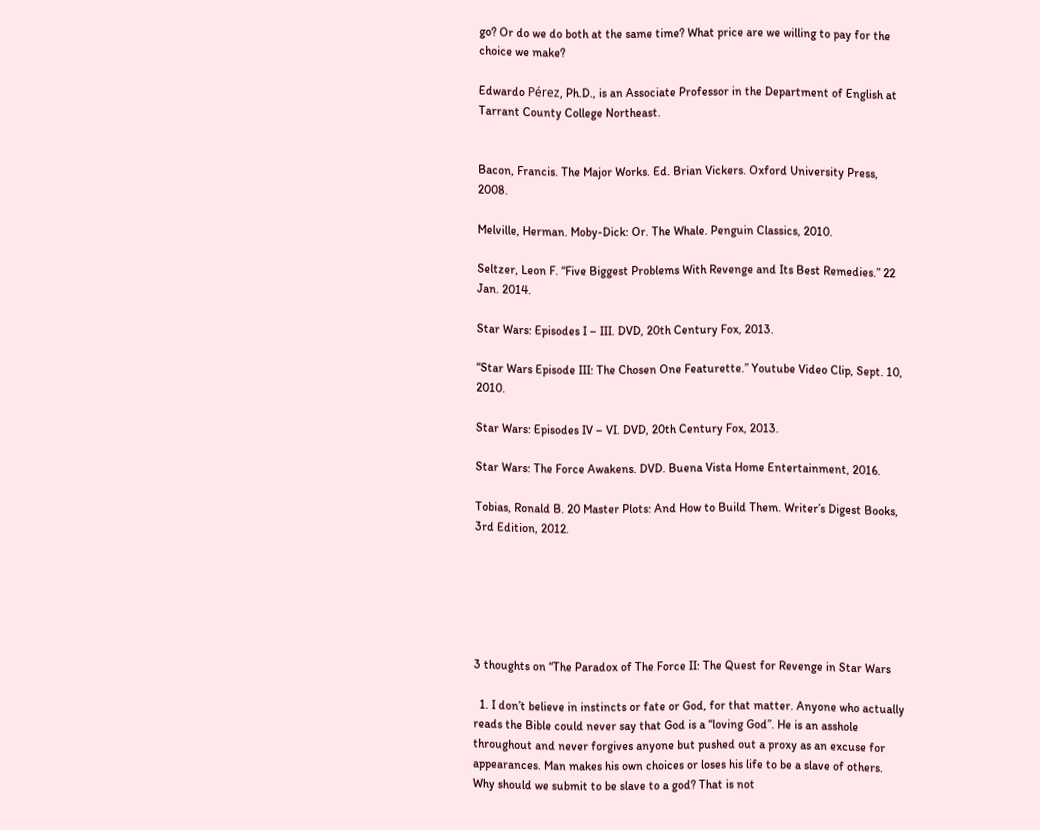go? Or do we do both at the same time? What price are we willing to pay for the choice we make?

Edwardo Pérez, Ph.D., is an Associate Professor in the Department of English at Tarrant County College Northeast.


Bacon, Francis. The Major Works. Ed. Brian Vickers. Oxford University Press, 2008.

Melville, Herman. Moby-Dick: Or. The Whale. Penguin Classics, 2010.

Seltzer, Leon F. “Five Biggest Problems With Revenge and Its Best Remedies.” 22 Jan. 2014.

Star Wars: Episodes I – III. DVD, 20th Century Fox, 2013.

“Star Wars Episode III: The Chosen One Featurette.” Youtube Video Clip, Sept. 10, 2010.

Star Wars: Episodes IV – VI. DVD, 20th Century Fox, 2013.

Star Wars: The Force Awakens. DVD. Buena Vista Home Entertainment, 2016.

Tobias, Ronald B. 20 Master Plots: And How to Build Them. Writer’s Digest Books, 3rd Edition, 2012.






3 thoughts on “The Paradox of The Force II: The Quest for Revenge in Star Wars

  1. I don’t believe in instincts or fate or God, for that matter. Anyone who actually reads the Bible could never say that God is a “loving God”. He is an asshole throughout and never forgives anyone but pushed out a proxy as an excuse for appearances. Man makes his own choices or loses his life to be a slave of others. Why should we submit to be slave to a god? That is not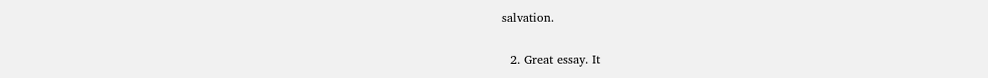salvation.

  2. Great essay. It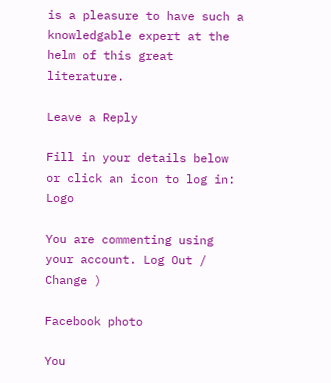is a pleasure to have such a knowledgable expert at the helm of this great literature.

Leave a Reply

Fill in your details below or click an icon to log in: Logo

You are commenting using your account. Log Out /  Change )

Facebook photo

You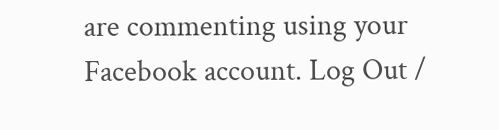are commenting using your Facebook account. Log Out /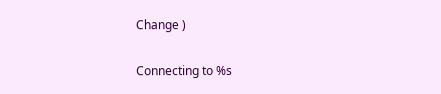Change )

Connecting to %s